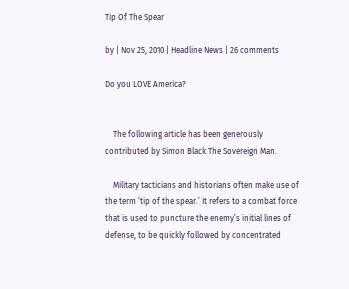Tip Of The Spear

by | Nov 25, 2010 | Headline News | 26 comments

Do you LOVE America?


    The following article has been generously contributed by Simon Black The Sovereign Man.

    Military tacticians and historians often make use of the term ‘tip of the spear.’ It refers to a combat force that is used to puncture the enemy’s initial lines of defense, to be quickly followed by concentrated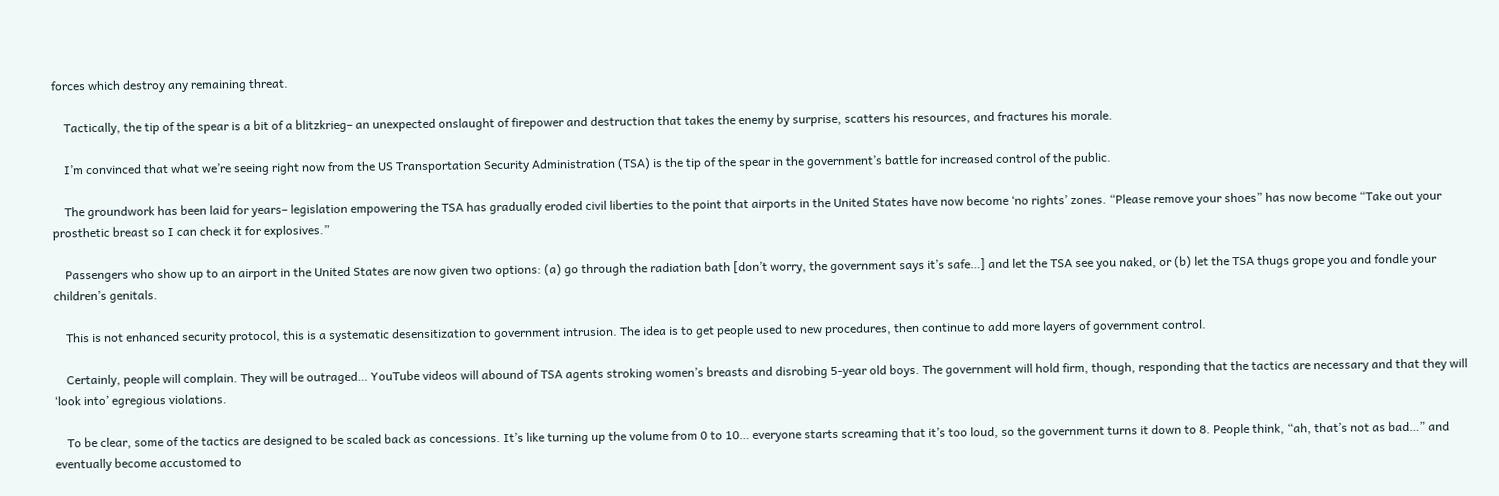forces which destroy any remaining threat.

    Tactically, the tip of the spear is a bit of a blitzkrieg– an unexpected onslaught of firepower and destruction that takes the enemy by surprise, scatters his resources, and fractures his morale.

    I’m convinced that what we’re seeing right now from the US Transportation Security Administration (TSA) is the tip of the spear in the government’s battle for increased control of the public.

    The groundwork has been laid for years– legislation empowering the TSA has gradually eroded civil liberties to the point that airports in the United States have now become ‘no rights’ zones. “Please remove your shoes” has now become “Take out your prosthetic breast so I can check it for explosives.”

    Passengers who show up to an airport in the United States are now given two options: (a) go through the radiation bath [don’t worry, the government says it’s safe…] and let the TSA see you naked, or (b) let the TSA thugs grope you and fondle your children’s genitals.

    This is not enhanced security protocol, this is a systematic desensitization to government intrusion. The idea is to get people used to new procedures, then continue to add more layers of government control.

    Certainly, people will complain. They will be outraged… YouTube videos will abound of TSA agents stroking women’s breasts and disrobing 5-year old boys. The government will hold firm, though, responding that the tactics are necessary and that they will ‘look into’ egregious violations.

    To be clear, some of the tactics are designed to be scaled back as concessions. It’s like turning up the volume from 0 to 10… everyone starts screaming that it’s too loud, so the government turns it down to 8. People think, “ah, that’s not as bad…” and eventually become accustomed to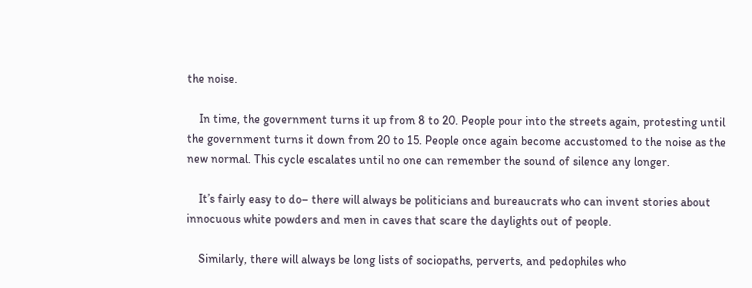the noise.

    In time, the government turns it up from 8 to 20. People pour into the streets again, protesting until the government turns it down from 20 to 15. People once again become accustomed to the noise as the new normal. This cycle escalates until no one can remember the sound of silence any longer.

    It’s fairly easy to do– there will always be politicians and bureaucrats who can invent stories about innocuous white powders and men in caves that scare the daylights out of people.

    Similarly, there will always be long lists of sociopaths, perverts, and pedophiles who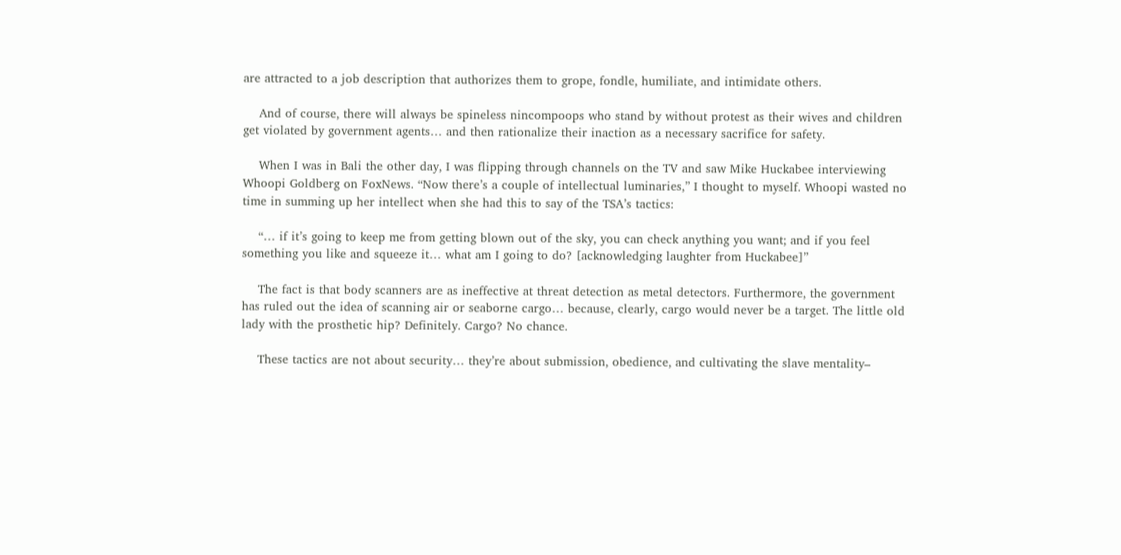are attracted to a job description that authorizes them to grope, fondle, humiliate, and intimidate others.

    And of course, there will always be spineless nincompoops who stand by without protest as their wives and children get violated by government agents… and then rationalize their inaction as a necessary sacrifice for safety.

    When I was in Bali the other day, I was flipping through channels on the TV and saw Mike Huckabee interviewing Whoopi Goldberg on FoxNews. “Now there’s a couple of intellectual luminaries,” I thought to myself. Whoopi wasted no time in summing up her intellect when she had this to say of the TSA’s tactics:

    “… if it’s going to keep me from getting blown out of the sky, you can check anything you want; and if you feel something you like and squeeze it… what am I going to do? [acknowledging laughter from Huckabee]”

    The fact is that body scanners are as ineffective at threat detection as metal detectors. Furthermore, the government has ruled out the idea of scanning air or seaborne cargo… because, clearly, cargo would never be a target. The little old lady with the prosthetic hip? Definitely. Cargo? No chance.

    These tactics are not about security… they’re about submission, obedience, and cultivating the slave mentality–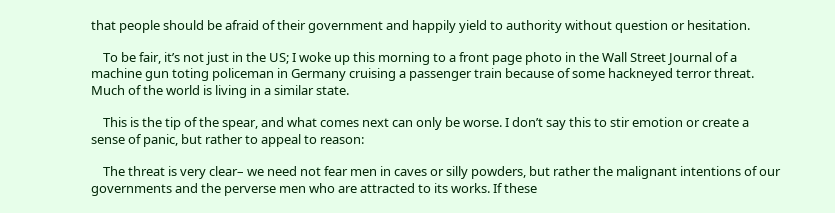that people should be afraid of their government and happily yield to authority without question or hesitation.

    To be fair, it’s not just in the US; I woke up this morning to a front page photo in the Wall Street Journal of a machine gun toting policeman in Germany cruising a passenger train because of some hackneyed terror threat. Much of the world is living in a similar state.

    This is the tip of the spear, and what comes next can only be worse. I don’t say this to stir emotion or create a sense of panic, but rather to appeal to reason:

    The threat is very clear– we need not fear men in caves or silly powders, but rather the malignant intentions of our governments and the perverse men who are attracted to its works. If these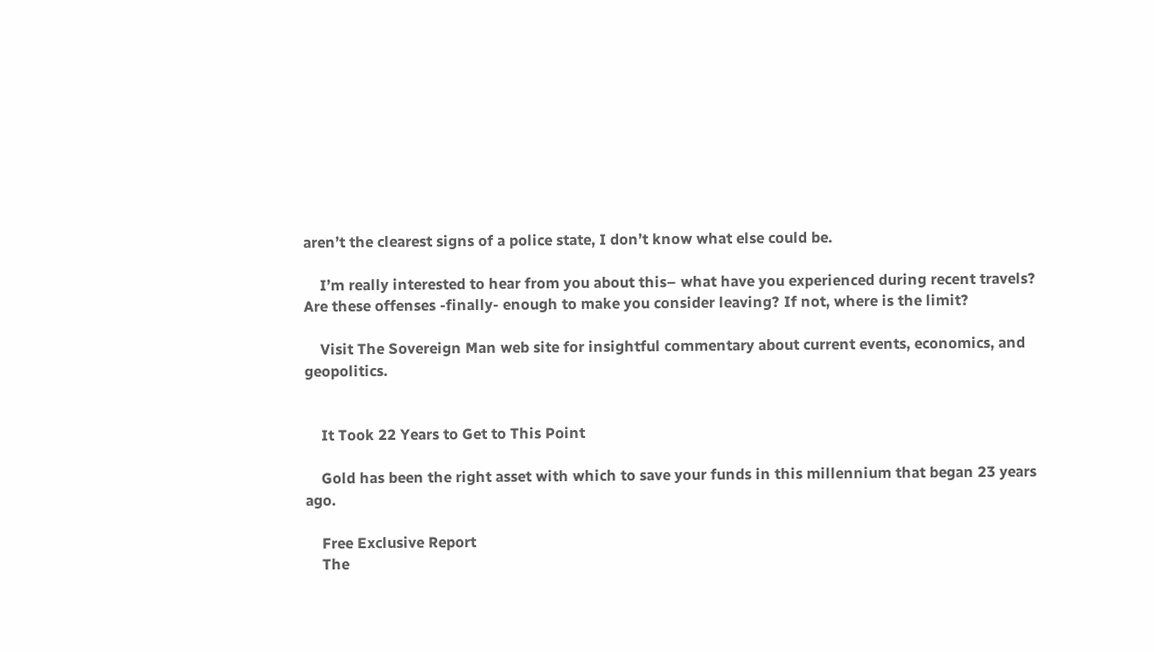aren’t the clearest signs of a police state, I don’t know what else could be.

    I’m really interested to hear from you about this– what have you experienced during recent travels? Are these offenses -finally- enough to make you consider leaving? If not, where is the limit?

    Visit The Sovereign Man web site for insightful commentary about current events, economics, and geopolitics.


    It Took 22 Years to Get to This Point

    Gold has been the right asset with which to save your funds in this millennium that began 23 years ago.

    Free Exclusive Report
    The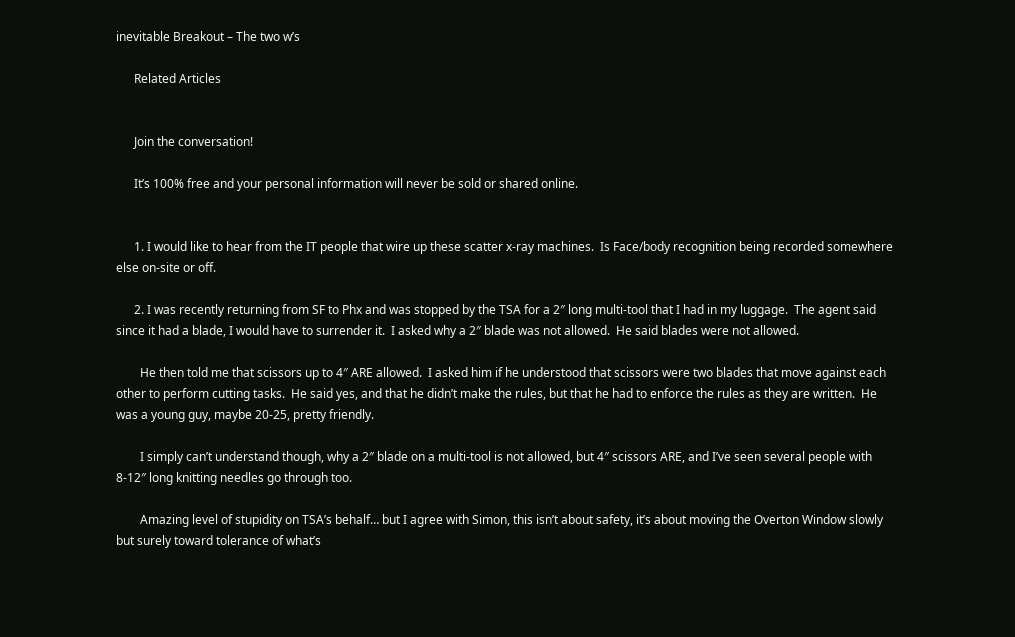inevitable Breakout – The two w’s

      Related Articles


      Join the conversation!

      It’s 100% free and your personal information will never be sold or shared online.


      1. I would like to hear from the IT people that wire up these scatter x-ray machines.  Is Face/body recognition being recorded somewhere else on-site or off.

      2. I was recently returning from SF to Phx and was stopped by the TSA for a 2″ long multi-tool that I had in my luggage.  The agent said since it had a blade, I would have to surrender it.  I asked why a 2″ blade was not allowed.  He said blades were not allowed.

        He then told me that scissors up to 4″ ARE allowed.  I asked him if he understood that scissors were two blades that move against each other to perform cutting tasks.  He said yes, and that he didn’t make the rules, but that he had to enforce the rules as they are written.  He was a young guy, maybe 20-25, pretty friendly.

        I simply can’t understand though, why a 2″ blade on a multi-tool is not allowed, but 4″ scissors ARE, and I’ve seen several people with 8-12″ long knitting needles go through too.

        Amazing level of stupidity on TSA’s behalf… but I agree with Simon, this isn’t about safety, it’s about moving the Overton Window slowly but surely toward tolerance of what’s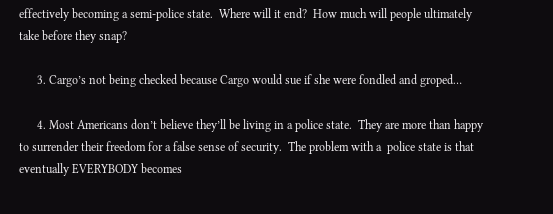effectively becoming a semi-police state.  Where will it end?  How much will people ultimately take before they snap?

      3. Cargo’s not being checked because Cargo would sue if she were fondled and groped…

      4. Most Americans don’t believe they’ll be living in a police state.  They are more than happy to surrender their freedom for a false sense of security.  The problem with a  police state is that eventually EVERYBODY becomes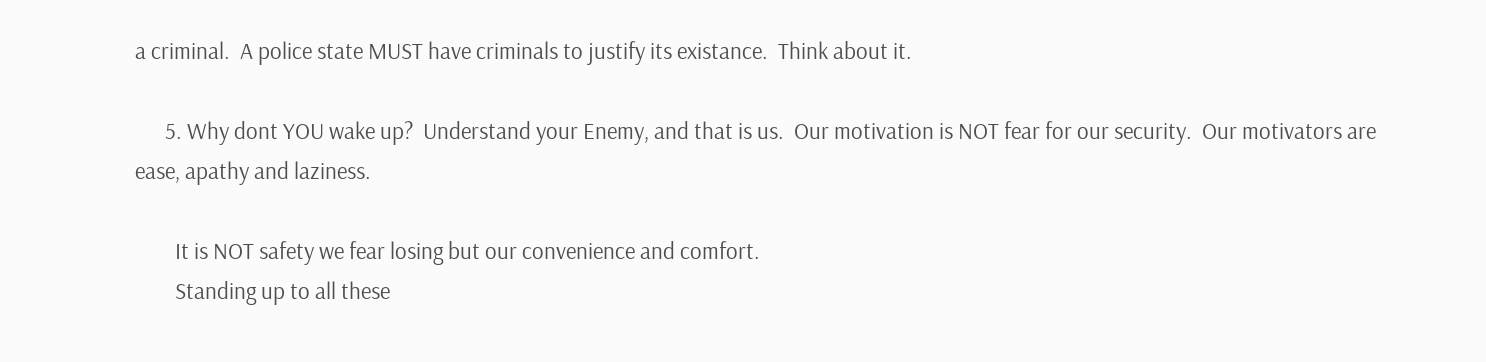a criminal.  A police state MUST have criminals to justify its existance.  Think about it.

      5. Why dont YOU wake up?  Understand your Enemy, and that is us.  Our motivation is NOT fear for our security.  Our motivators are ease, apathy and laziness.

        It is NOT safety we fear losing but our convenience and comfort.
        Standing up to all these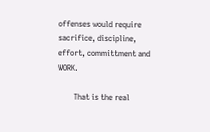offenses would require sacrifice, discipline, effort, committment and WORK.

        That is the real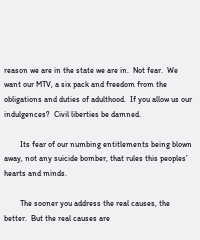reason we are in the state we are in.  Not fear.  We want our MTV, a six pack and freedom from the obligations and duties of adulthood.  If you allow us our indulgences?  Civil liberties be damned.

        Its fear of our numbing entitlements being blown away, not any suicide bomber, that rules this peoples’  hearts and minds.

        The sooner you address the real causes, the better.  But the real causes are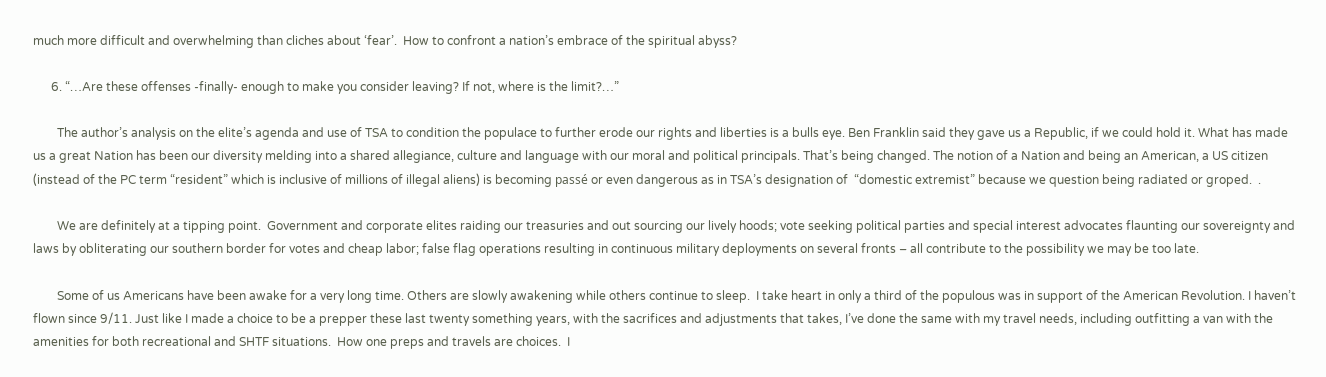much more difficult and overwhelming than cliches about ‘fear’.  How to confront a nation’s embrace of the spiritual abyss?

      6. “…Are these offenses -finally- enough to make you consider leaving? If not, where is the limit?…”

        The author’s analysis on the elite’s agenda and use of TSA to condition the populace to further erode our rights and liberties is a bulls eye. Ben Franklin said they gave us a Republic, if we could hold it. What has made us a great Nation has been our diversity melding into a shared allegiance, culture and language with our moral and political principals. That’s being changed. The notion of a Nation and being an American, a US citizen (instead of the PC term “resident” which is inclusive of millions of illegal aliens) is becoming passé or even dangerous as in TSA’s designation of  “domestic extremist” because we question being radiated or groped.  .

        We are definitely at a tipping point.  Government and corporate elites raiding our treasuries and out sourcing our lively hoods; vote seeking political parties and special interest advocates flaunting our sovereignty and laws by obliterating our southern border for votes and cheap labor; false flag operations resulting in continuous military deployments on several fronts – all contribute to the possibility we may be too late.

        Some of us Americans have been awake for a very long time. Others are slowly awakening while others continue to sleep.  I take heart in only a third of the populous was in support of the American Revolution. I haven’t flown since 9/11. Just like I made a choice to be a prepper these last twenty something years, with the sacrifices and adjustments that takes, I’ve done the same with my travel needs, including outfitting a van with the amenities for both recreational and SHTF situations.  How one preps and travels are choices.  I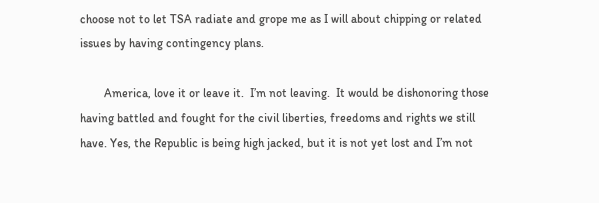choose not to let TSA radiate and grope me as I will about chipping or related issues by having contingency plans.

        America, love it or leave it.  I’m not leaving.  It would be dishonoring those having battled and fought for the civil liberties, freedoms and rights we still have. Yes, the Republic is being high jacked, but it is not yet lost and I’m not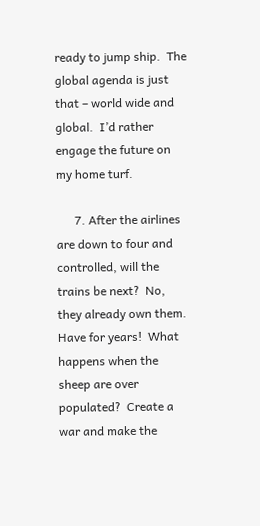ready to jump ship.  The global agenda is just that – world wide and global.  I’d rather engage the future on my home turf.

      7. After the airlines are down to four and controlled, will the trains be next?  No, they already own them.  Have for years!  What happens when the sheep are over populated?  Create a war and make the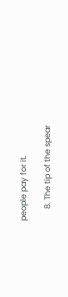people pay for it.

      8. The tip of the spear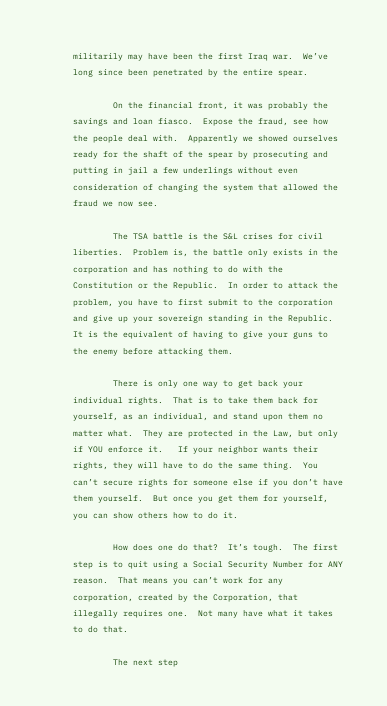militarily may have been the first Iraq war.  We’ve long since been penetrated by the entire spear.

        On the financial front, it was probably the savings and loan fiasco.  Expose the fraud, see how the people deal with.  Apparently we showed ourselves ready for the shaft of the spear by prosecuting and putting in jail a few underlings without even consideration of changing the system that allowed the fraud we now see.

        The TSA battle is the S&L crises for civil liberties.  Problem is, the battle only exists in the corporation and has nothing to do with the Constitution or the Republic.  In order to attack the problem, you have to first submit to the corporation and give up your sovereign standing in the Republic.  It is the equivalent of having to give your guns to the enemy before attacking them.

        There is only one way to get back your individual rights.  That is to take them back for yourself, as an individual, and stand upon them no matter what.  They are protected in the Law, but only if YOU enforce it.   If your neighbor wants their rights, they will have to do the same thing.  You can’t secure rights for someone else if you don’t have them yourself.  But once you get them for yourself, you can show others how to do it.

        How does one do that?  It’s tough.  The first step is to quit using a Social Security Number for ANY reason.  That means you can’t work for any corporation, created by the Corporation, that illegally requires one.  Not many have what it takes to do that.

        The next step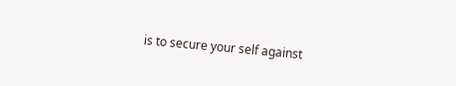is to secure your self against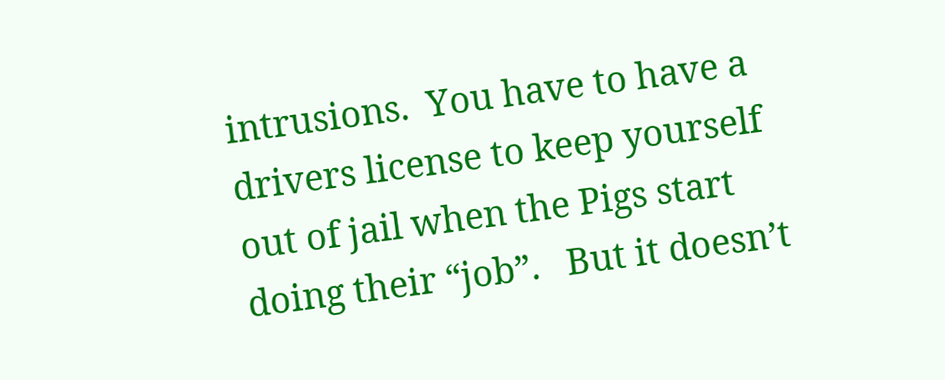intrusions.  You have to have a drivers license to keep yourself out of jail when the Pigs start doing their “job”.   But it doesn’t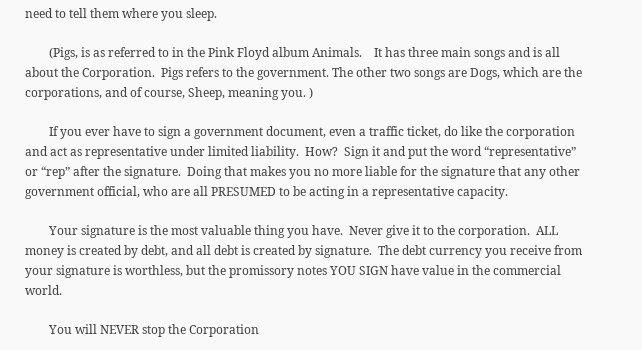need to tell them where you sleep.

        (Pigs, is as referred to in the Pink Floyd album Animals.    It has three main songs and is all about the Corporation.  Pigs refers to the government. The other two songs are Dogs, which are the corporations, and of course, Sheep, meaning you. )

        If you ever have to sign a government document, even a traffic ticket, do like the corporation and act as representative under limited liability.  How?  Sign it and put the word “representative” or “rep” after the signature.  Doing that makes you no more liable for the signature that any other government official, who are all PRESUMED to be acting in a representative capacity.

        Your signature is the most valuable thing you have.  Never give it to the corporation.  ALL money is created by debt, and all debt is created by signature.  The debt currency you receive from your signature is worthless, but the promissory notes YOU SIGN have value in the commercial world.

        You will NEVER stop the Corporation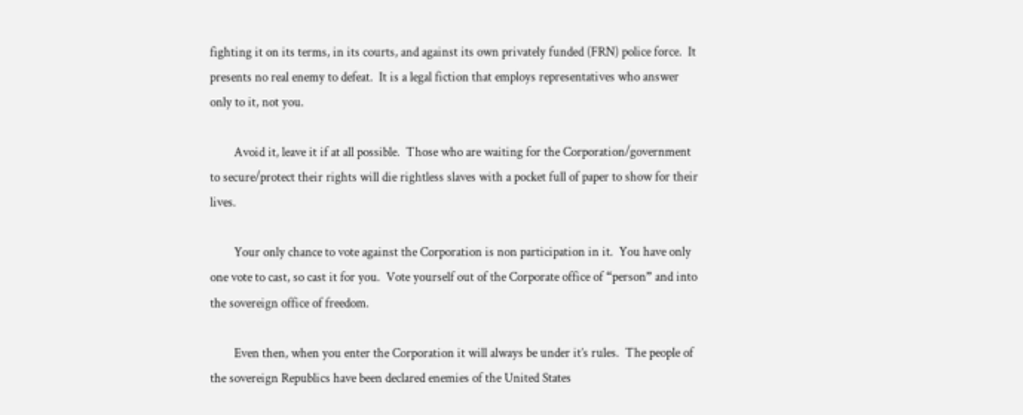fighting it on its terms, in its courts, and against its own privately funded (FRN) police force.  It presents no real enemy to defeat.  It is a legal fiction that employs representatives who answer only to it, not you.

        Avoid it, leave it if at all possible.  Those who are waiting for the Corporation/government to secure/protect their rights will die rightless slaves with a pocket full of paper to show for their lives.

        Your only chance to vote against the Corporation is non participation in it.  You have only one vote to cast, so cast it for you.  Vote yourself out of the Corporate office of “person” and into the sovereign office of freedom.

        Even then, when you enter the Corporation it will always be under it’s rules.  The people of the sovereign Republics have been declared enemies of the United States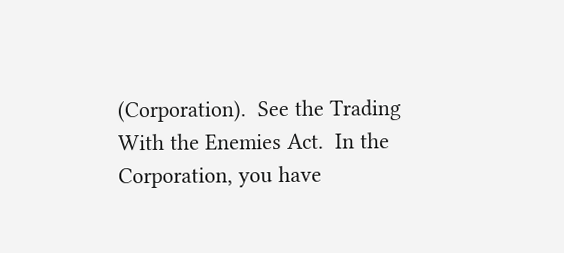(Corporation).  See the Trading With the Enemies Act.  In the Corporation, you have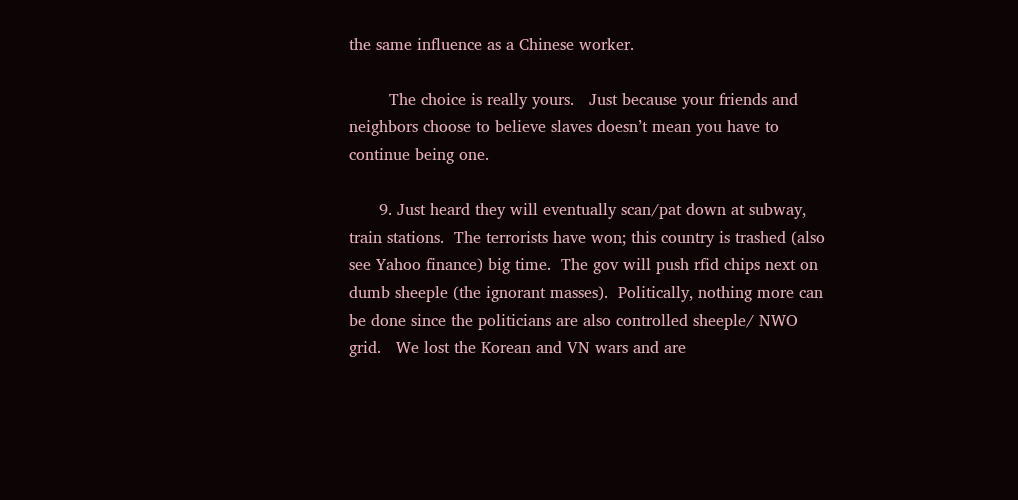the same influence as a Chinese worker.

        The choice is really yours.   Just because your friends and neighbors choose to believe slaves doesn’t mean you have to continue being one.

      9. Just heard they will eventually scan/pat down at subway, train stations.  The terrorists have won; this country is trashed (also see Yahoo finance) big time.  The gov will push rfid chips next on dumb sheeple (the ignorant masses).  Politically, nothing more can be done since the politicians are also controlled sheeple/ NWO grid.   We lost the Korean and VN wars and are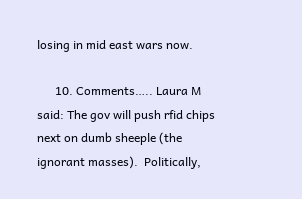losing in mid east wars now.

      10. Comments….. Laura M said: The gov will push rfid chips next on dumb sheeple (the ignorant masses).  Politically,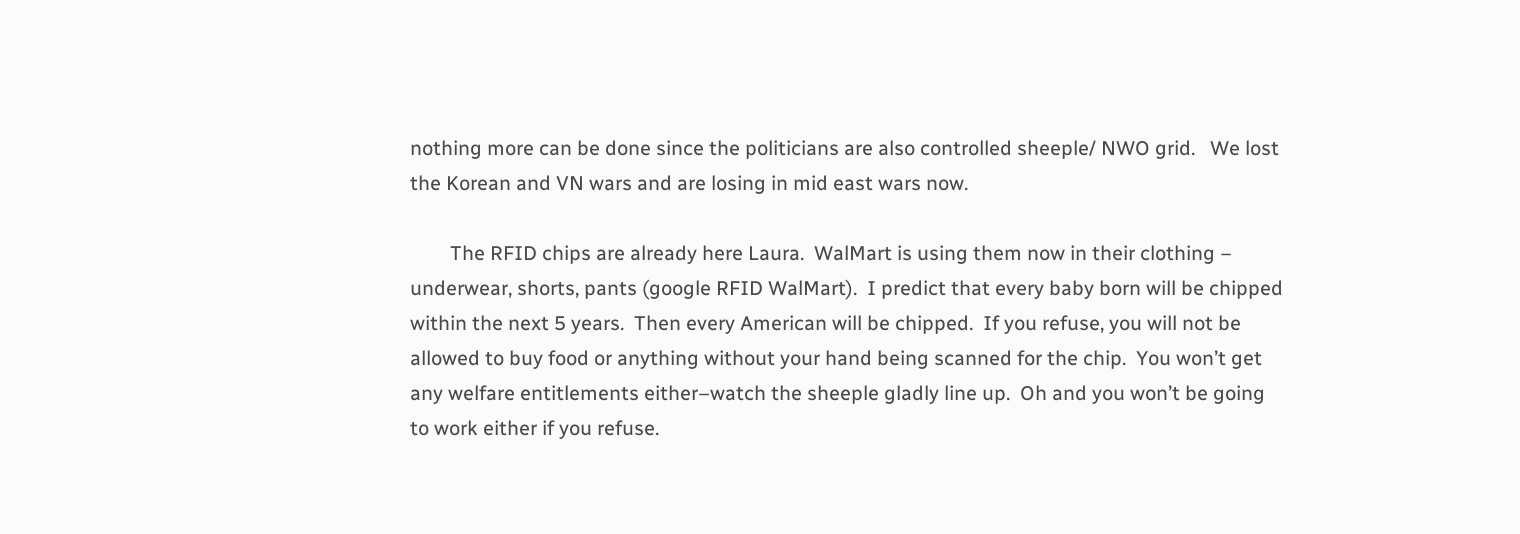nothing more can be done since the politicians are also controlled sheeple/ NWO grid.   We lost the Korean and VN wars and are losing in mid east wars now.

        The RFID chips are already here Laura.  WalMart is using them now in their clothing – underwear, shorts, pants (google RFID WalMart).  I predict that every baby born will be chipped within the next 5 years.  Then every American will be chipped.  If you refuse, you will not be allowed to buy food or anything without your hand being scanned for the chip.  You won’t get any welfare entitlements either–watch the sheeple gladly line up.  Oh and you won’t be going to work either if you refuse.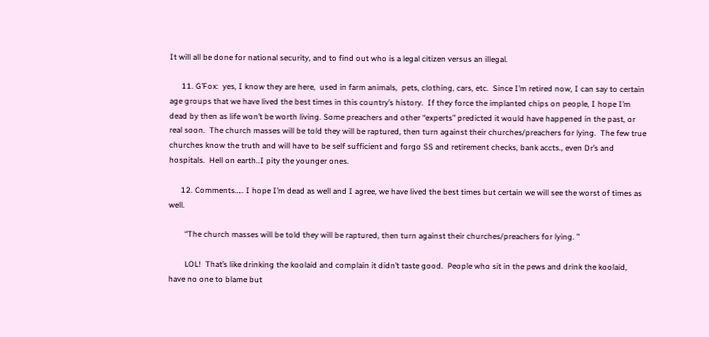It will all be done for national security, and to find out who is a legal citizen versus an illegal.

      11. G’Fox:  yes, I know they are here,  used in farm animals,  pets, clothing, cars, etc.  Since I’m retired now, I can say to certain age groups that we have lived the best times in this country’s history.  If they force the implanted chips on people, I hope I’m dead by then as life won’t be worth living. Some preachers and other “experts” predicted it would have happened in the past, or real soon.  The church masses will be told they will be raptured, then turn against their churches/preachers for lying.  The few true churches know the truth and will have to be self sufficient and forgo SS and retirement checks, bank accts., even Dr’s and hospitals.  Hell on earth..I pity the younger ones.

      12. Comments….. I hope I’m dead as well and I agree, we have lived the best times but certain we will see the worst of times as well.

        “The church masses will be told they will be raptured, then turn against their churches/preachers for lying. ”

        LOL!  That’s like drinking the koolaid and complain it didn’t taste good.  People who sit in the pews and drink the koolaid, have no one to blame but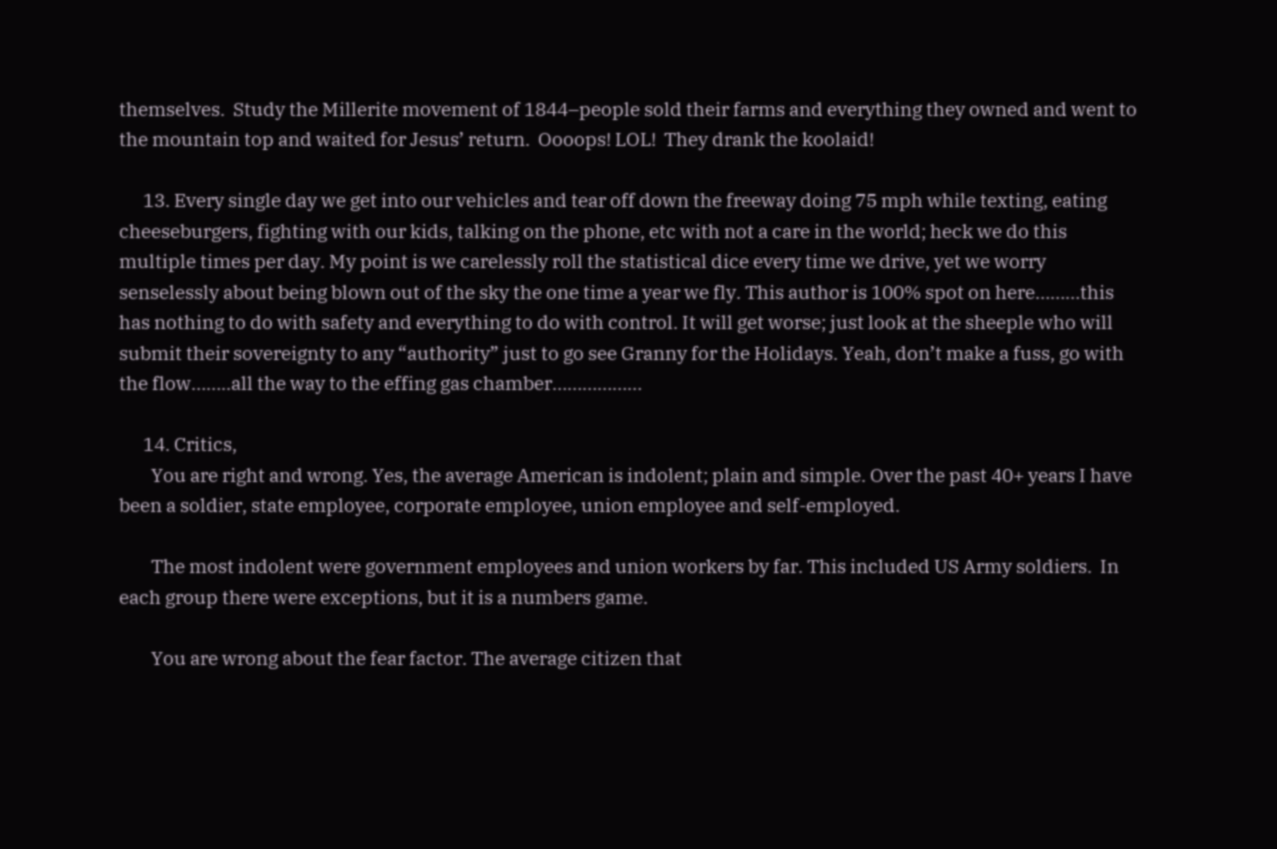themselves.  Study the Millerite movement of 1844–people sold their farms and everything they owned and went to the mountain top and waited for Jesus’ return.  Oooops! LOL!  They drank the koolaid!

      13. Every single day we get into our vehicles and tear off down the freeway doing 75 mph while texting, eating cheeseburgers, fighting with our kids, talking on the phone, etc with not a care in the world; heck we do this multiple times per day. My point is we carelessly roll the statistical dice every time we drive, yet we worry senselessly about being blown out of the sky the one time a year we fly. This author is 100% spot on here………this has nothing to do with safety and everything to do with control. It will get worse; just look at the sheeple who will submit their sovereignty to any “authority” just to go see Granny for the Holidays. Yeah, don’t make a fuss, go with the flow……..all the way to the effing gas chamber………………

      14. Critics,
        You are right and wrong. Yes, the average American is indolent; plain and simple. Over the past 40+ years I have been a soldier, state employee, corporate employee, union employee and self-employed.

        The most indolent were government employees and union workers by far. This included US Army soldiers.  In each group there were exceptions, but it is a numbers game.

        You are wrong about the fear factor. The average citizen that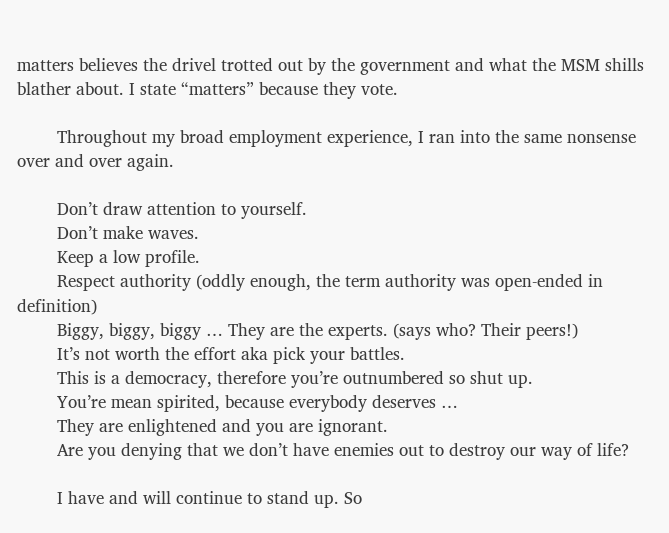matters believes the drivel trotted out by the government and what the MSM shills blather about. I state “matters” because they vote.

        Throughout my broad employment experience, I ran into the same nonsense over and over again.

        Don’t draw attention to yourself.
        Don’t make waves.
        Keep a low profile.
        Respect authority (oddly enough, the term authority was open-ended in definition)
        Biggy, biggy, biggy … They are the experts. (says who? Their peers!)
        It’s not worth the effort aka pick your battles.
        This is a democracy, therefore you’re outnumbered so shut up.
        You’re mean spirited, because everybody deserves …
        They are enlightened and you are ignorant.
        Are you denying that we don’t have enemies out to destroy our way of life?

        I have and will continue to stand up. So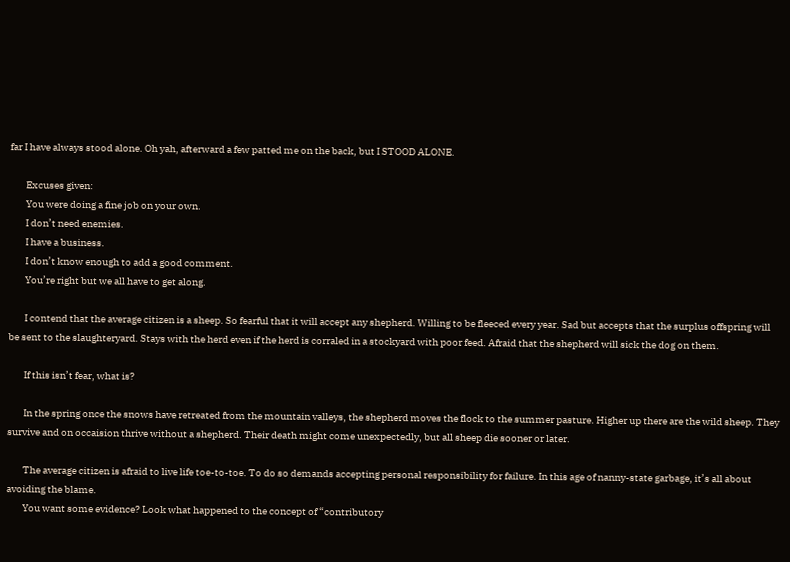far I have always stood alone. Oh yah, afterward a few patted me on the back, but I STOOD ALONE.

        Excuses given:
        You were doing a fine job on your own.
        I don’t need enemies.
        I have a business.
        I don’t know enough to add a good comment.
        You’re right but we all have to get along.

        I contend that the average citizen is a sheep. So fearful that it will accept any shepherd. Willing to be fleeced every year. Sad but accepts that the surplus offspring will be sent to the slaughteryard. Stays with the herd even if the herd is corraled in a stockyard with poor feed. Afraid that the shepherd will sick the dog on them.

        If this isn’t fear, what is?

        In the spring once the snows have retreated from the mountain valleys, the shepherd moves the flock to the summer pasture. Higher up there are the wild sheep. They survive and on occaision thrive without a shepherd. Their death might come unexpectedly, but all sheep die sooner or later.

        The average citizen is afraid to live life toe-to-toe. To do so demands accepting personal responsibility for failure. In this age of nanny-state garbage, it’s all about avoiding the blame.
        You want some evidence? Look what happened to the concept of “contributory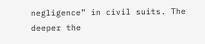negligence” in civil suits. The deeper the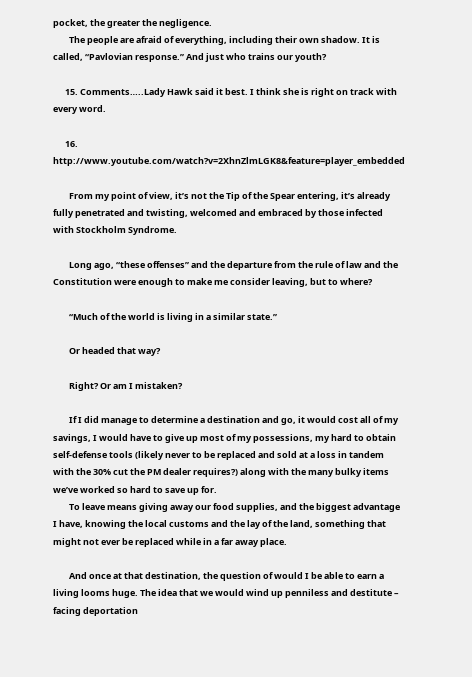pocket, the greater the negligence.
        The people are afraid of everything, including their own shadow. It is called, “Pavlovian response.” And just who trains our youth?

      15. Comments…..Lady Hawk said it best. I think she is right on track with every word.

      16. http://www.youtube.com/watch?v=2XhnZlmLGK8&feature=player_embedded

        From my point of view, it’s not the Tip of the Spear entering, it’s already fully penetrated and twisting, welcomed and embraced by those infected with Stockholm Syndrome.

        Long ago, “these offenses” and the departure from the rule of law and the Constitution were enough to make me consider leaving, but to where?

        “Much of the world is living in a similar state.”

        Or headed that way?

        Right? Or am I mistaken?

        If I did manage to determine a destination and go, it would cost all of my savings, I would have to give up most of my possessions, my hard to obtain self-defense tools (likely never to be replaced and sold at a loss in tandem with the 30% cut the PM dealer requires?) along with the many bulky items we’ve worked so hard to save up for.
        To leave means giving away our food supplies, and the biggest advantage I have, knowing the local customs and the lay of the land, something that might not ever be replaced while in a far away place.

        And once at that destination, the question of would I be able to earn a living looms huge. The idea that we would wind up penniless and destitute – facing deportation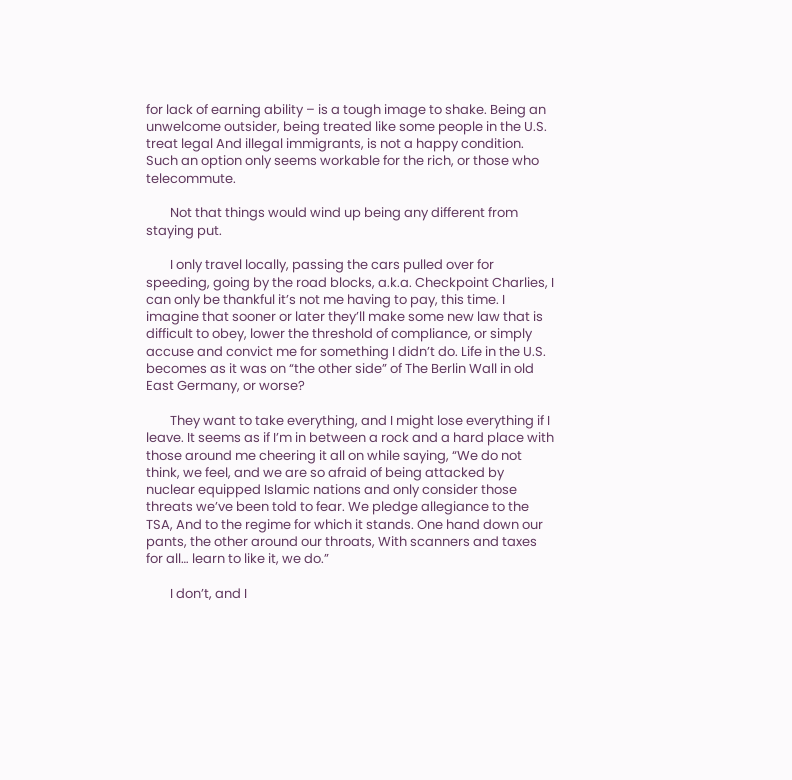for lack of earning ability – is a tough image to shake. Being an unwelcome outsider, being treated like some people in the U.S. treat legal And illegal immigrants, is not a happy condition. Such an option only seems workable for the rich, or those who telecommute.

        Not that things would wind up being any different from staying put.

        I only travel locally, passing the cars pulled over for speeding, going by the road blocks, a.k.a. Checkpoint Charlies, I can only be thankful it’s not me having to pay, this time. I imagine that sooner or later they’ll make some new law that is difficult to obey, lower the threshold of compliance, or simply accuse and convict me for something I didn’t do. Life in the U.S. becomes as it was on “the other side” of The Berlin Wall in old East Germany, or worse?

        They want to take everything, and I might lose everything if I leave. It seems as if I’m in between a rock and a hard place with those around me cheering it all on while saying, “We do not think, we feel, and we are so afraid of being attacked by nuclear equipped Islamic nations and only consider those threats we’ve been told to fear. We pledge allegiance to the TSA, And to the regime for which it stands. One hand down our pants, the other around our throats, With scanners and taxes for all… learn to like it, we do.”

        I don’t, and I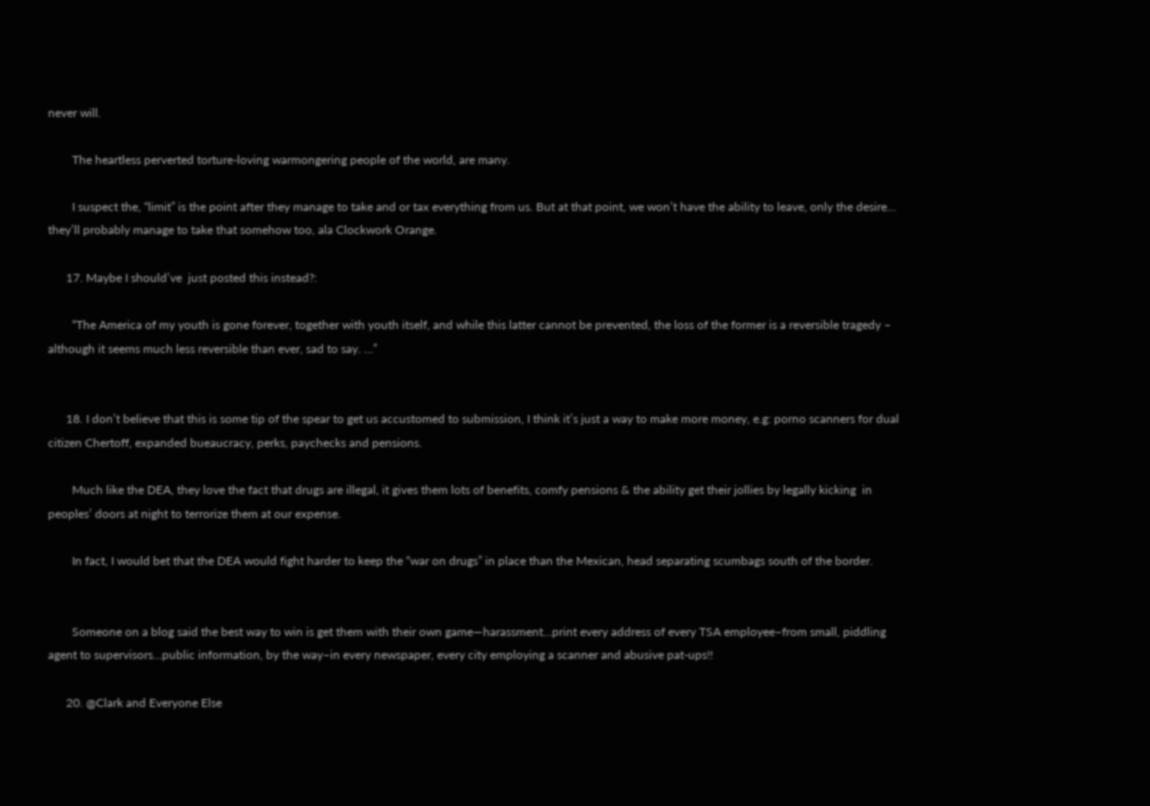never will.

        The heartless perverted torture-loving warmongering people of the world, are many.

        I suspect the, “limit” is the point after they manage to take and or tax everything from us. But at that point, we won’t have the ability to leave, only the desire… they’ll probably manage to take that somehow too, ala Clockwork Orange.

      17. Maybe I should’ve  just posted this instead?:

        “The America of my youth is gone forever, together with youth itself, and while this latter cannot be prevented, the loss of the former is a reversible tragedy – although it seems much less reversible than ever, sad to say. …”


      18. I don’t believe that this is some tip of the spear to get us accustomed to submission, I think it’s just a way to make more money, e.g: porno scanners for dual citizen Chertoff, expanded bueaucracy, perks, paychecks and pensions.

        Much like the DEA, they love the fact that drugs are illegal, it gives them lots of benefits, comfy pensions & the ability get their jollies by legally kicking  in peoples’ doors at night to terrorize them at our expense.

        In fact, I would bet that the DEA would fight harder to keep the “war on drugs” in place than the Mexican, head separating scumbags south of the border.


        Someone on a blog said the best way to win is get them with their own game—harassment…print every address of every TSA employee–from small, piddling agent to supervisors…public information, by the way–in every newspaper, every city employing a scanner and abusive pat-ups!!

      20. @Clark and Everyone Else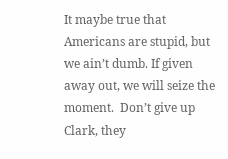It maybe true that Americans are stupid, but we ain’t dumb. If given away out, we will seize the moment.  Don’t give up Clark, they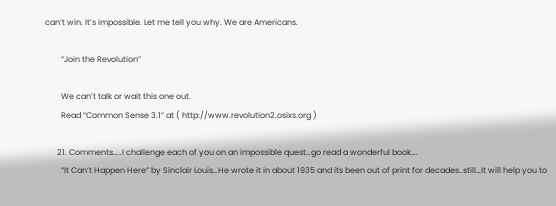can’t win. It’s impossible. Let me tell you why. We are Americans.

        “Join the Revolution”

        We can’t talk or wait this one out.
        Read “Common Sense 3.1” at ( http://www.revolution2.osixs.org )

      21. Comments…..I challenge each of you on an impossible quest…go read a wonderful book….
        “It Can’t Happen Here” by Sinclair Louis…He wrote it in about 1935 and its been out of print for decades..still…It will help you to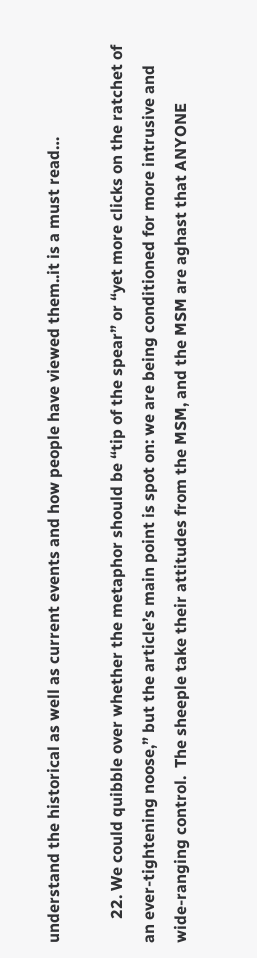understand the historical as well as current events and how people have viewed them..it is a must read…

      22. We could quibble over whether the metaphor should be “tip of the spear” or “yet more clicks on the ratchet of an ever-tightening noose,” but the article’s main point is spot on: we are being conditioned for more intrusive and wide-ranging control.  The sheeple take their attitudes from the MSM, and the MSM are aghast that ANYONE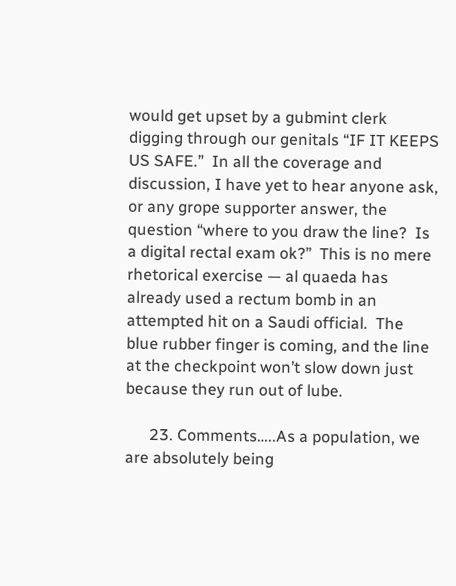would get upset by a gubmint clerk digging through our genitals “IF IT KEEPS US SAFE.”  In all the coverage and discussion, I have yet to hear anyone ask, or any grope supporter answer, the question “where to you draw the line?  Is a digital rectal exam ok?”  This is no mere rhetorical exercise — al quaeda has already used a rectum bomb in an attempted hit on a Saudi official.  The blue rubber finger is coming, and the line at the checkpoint won’t slow down just because they run out of lube.

      23. Comments…..As a population, we are absolutely being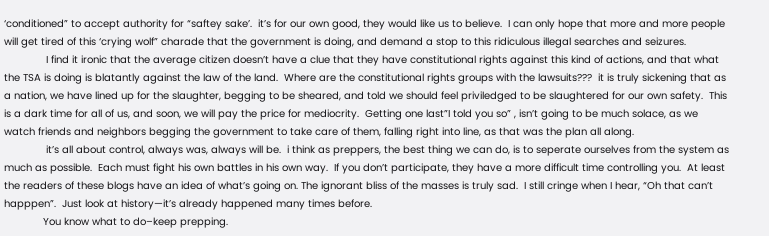‘conditioned” to accept authority for “saftey sake’.  it’s for our own good, they would like us to believe.  I can only hope that more and more people  will get tired of this ‘crying wolf” charade that the government is doing, and demand a stop to this ridiculous illegal searches and seizures.
              I find it ironic that the average citizen doesn’t have a clue that they have constitutional rights against this kind of actions, and that what the TSA is doing is blatantly against the law of the land.  Where are the constitutional rights groups with the lawsuits???  it is truly sickening that as a nation, we have lined up for the slaughter, begging to be sheared, and told we should feel priviledged to be slaughtered for our own safety.  This is a dark time for all of us, and soon, we will pay the price for mediocrity.  Getting one last”I told you so” , isn’t going to be much solace, as we watch friends and neighbors begging the government to take care of them, falling right into line, as that was the plan all along.
              it’s all about control, always was, always will be.  i think as preppers, the best thing we can do, is to seperate ourselves from the system as much as possible.  Each must fight his own battles in his own way.  If you don’t participate, they have a more difficult time controlling you.  At least the readers of these blogs have an idea of what’s going on. The ignorant bliss of the masses is truly sad.  I still cringe when I hear, “Oh that can’t happpen”.  Just look at history—it’s already happened many times before.
             You know what to do–keep prepping.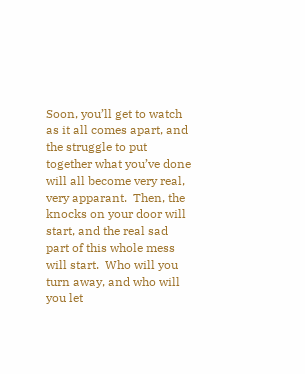Soon, you’ll get to watch as it all comes apart, and the struggle to put together what you’ve done will all become very real, very apparant.  Then, the knocks on your door will start, and the real sad part of this whole mess will start.  Who will you turn away, and who will you let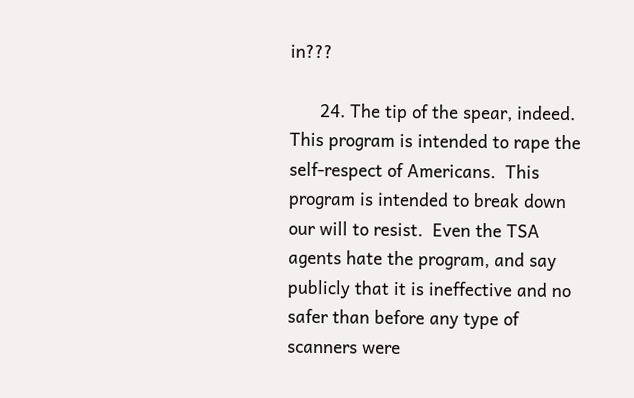in???

      24. The tip of the spear, indeed.  This program is intended to rape the self-respect of Americans.  This program is intended to break down our will to resist.  Even the TSA agents hate the program, and say publicly that it is ineffective and no safer than before any type of scanners were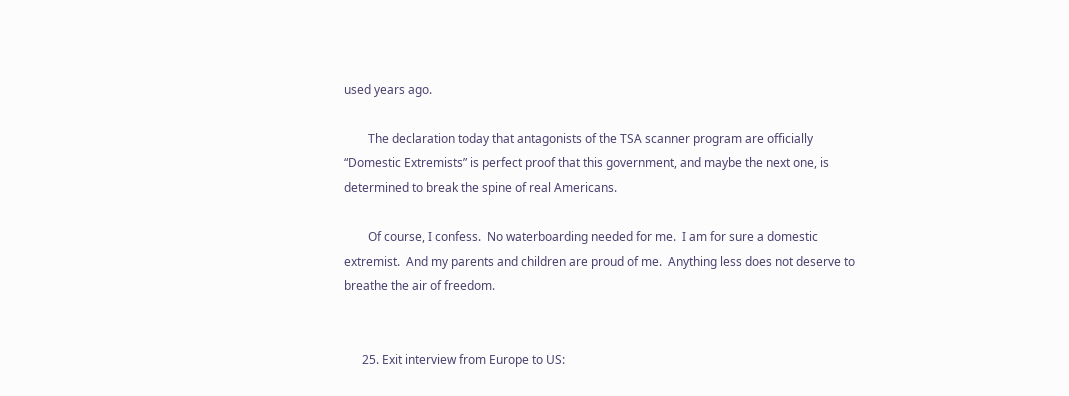used years ago.

        The declaration today that antagonists of the TSA scanner program are officially “Domestic Extremists” is perfect proof that this government, and maybe the next one, is determined to break the spine of real Americans.

        Of course, I confess.  No waterboarding needed for me.  I am for sure a domestic extremist.  And my parents and children are proud of me.  Anything less does not deserve to breathe the air of freedom.


      25. Exit interview from Europe to US: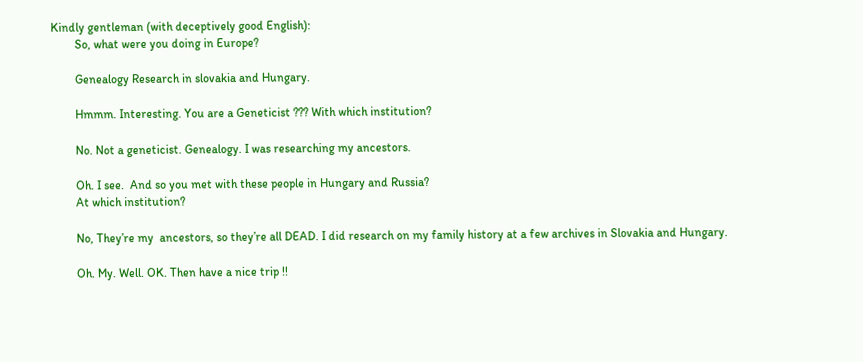Kindly gentleman (with deceptively good English):
        So, what were you doing in Europe?

        Genealogy Research in slovakia and Hungary.

        Hmmm. Interesting. You are a Geneticist ??? With which institution?

        No. Not a geneticist. Genealogy. I was researching my ancestors.

        Oh. I see.  And so you met with these people in Hungary and Russia?
        At which institution?

        No, They’re my  ancestors, so they’re all DEAD. I did research on my family history at a few archives in Slovakia and Hungary.

        Oh. My. Well. OK. Then have a nice trip !!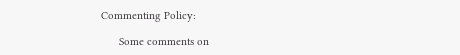Commenting Policy:

      Some comments on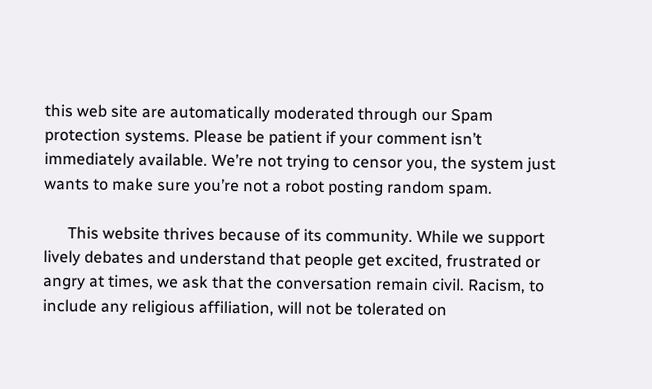this web site are automatically moderated through our Spam protection systems. Please be patient if your comment isn’t immediately available. We’re not trying to censor you, the system just wants to make sure you’re not a robot posting random spam.

      This website thrives because of its community. While we support lively debates and understand that people get excited, frustrated or angry at times, we ask that the conversation remain civil. Racism, to include any religious affiliation, will not be tolerated on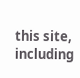this site, including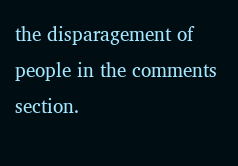the disparagement of people in the comments section.